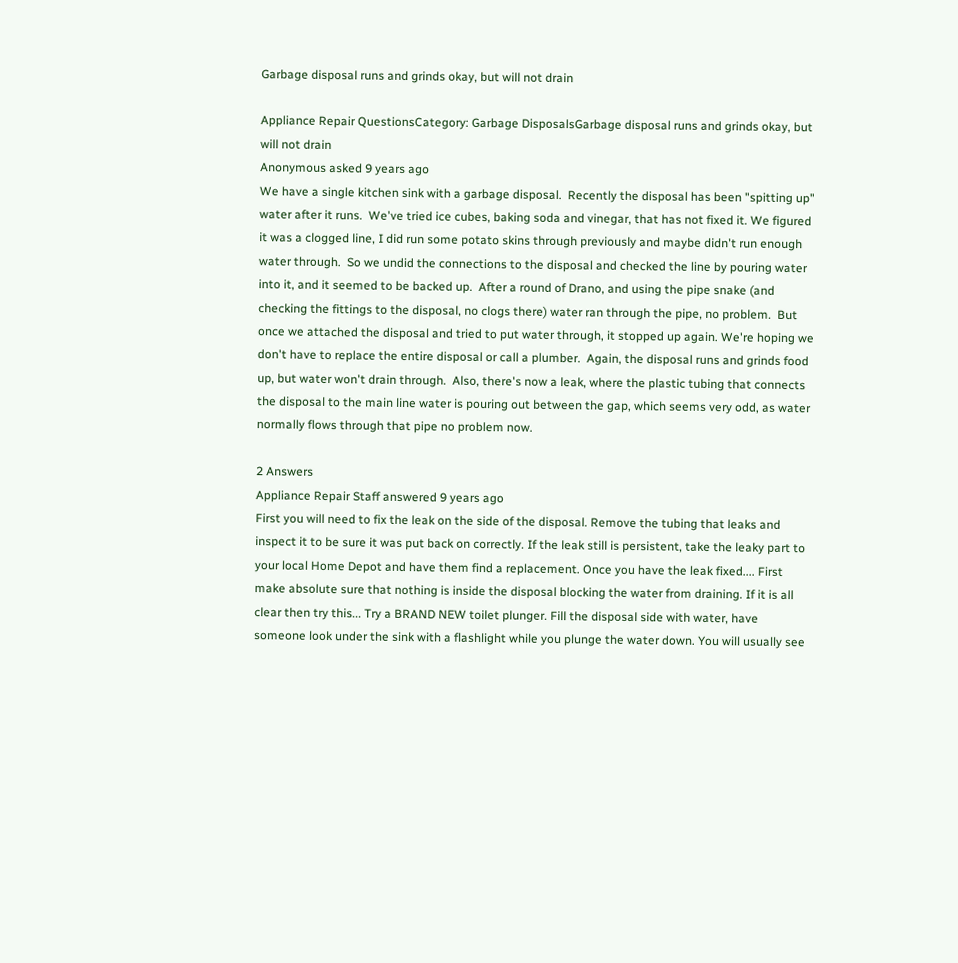Garbage disposal runs and grinds okay, but will not drain

Appliance Repair QuestionsCategory: Garbage DisposalsGarbage disposal runs and grinds okay, but will not drain
Anonymous asked 9 years ago
We have a single kitchen sink with a garbage disposal.  Recently the disposal has been "spitting up" water after it runs.  We've tried ice cubes, baking soda and vinegar, that has not fixed it. We figured it was a clogged line, I did run some potato skins through previously and maybe didn't run enough water through.  So we undid the connections to the disposal and checked the line by pouring water into it, and it seemed to be backed up.  After a round of Drano, and using the pipe snake (and checking the fittings to the disposal, no clogs there) water ran through the pipe, no problem.  But once we attached the disposal and tried to put water through, it stopped up again. We're hoping we don't have to replace the entire disposal or call a plumber.  Again, the disposal runs and grinds food up, but water won't drain through.  Also, there's now a leak, where the plastic tubing that connects the disposal to the main line water is pouring out between the gap, which seems very odd, as water normally flows through that pipe no problem now.

2 Answers
Appliance Repair Staff answered 9 years ago
First you will need to fix the leak on the side of the disposal. Remove the tubing that leaks and inspect it to be sure it was put back on correctly. If the leak still is persistent, take the leaky part to your local Home Depot and have them find a replacement. Once you have the leak fixed.... First make absolute sure that nothing is inside the disposal blocking the water from draining. If it is all clear then try this... Try a BRAND NEW toilet plunger. Fill the disposal side with water, have someone look under the sink with a flashlight while you plunge the water down. You will usually see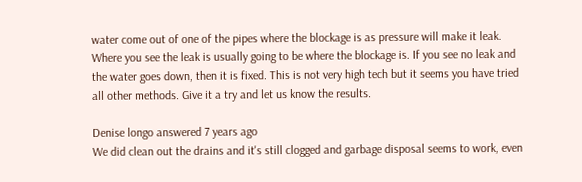water come out of one of the pipes where the blockage is as pressure will make it leak. Where you see the leak is usually going to be where the blockage is. If you see no leak and the water goes down, then it is fixed. This is not very high tech but it seems you have tried all other methods. Give it a try and let us know the results.

Denise longo answered 7 years ago
We did clean out the drains and it's still clogged and garbage disposal seems to work, even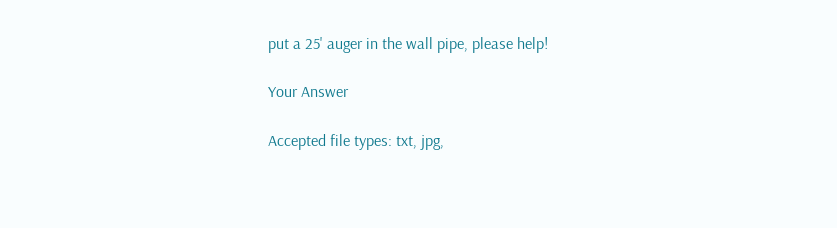put a 25' auger in the wall pipe, please help!

Your Answer

Accepted file types: txt, jpg,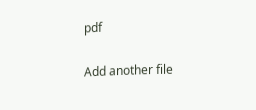pdf

Add another file